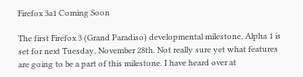Firefox 3a1 Coming Soon

The first Firefox 3 (Grand Paradiso) developmental milestone, Alpha 1 is set for next Tuesday, November 28th. Not really sure yet what features are going to be a part of this milestone. I have heard over at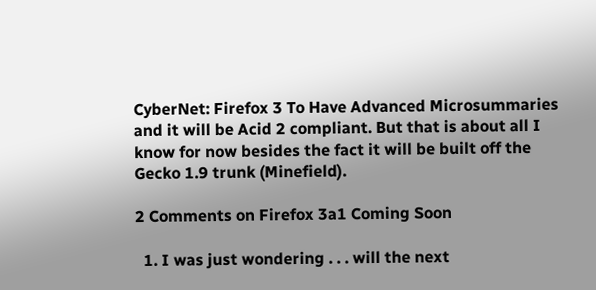CyberNet: Firefox 3 To Have Advanced Microsummaries and it will be Acid 2 compliant. But that is about all I know for now besides the fact it will be built off the Gecko 1.9 trunk (Minefield).

2 Comments on Firefox 3a1 Coming Soon

  1. I was just wondering . . . will the next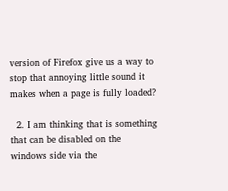version of Firefox give us a way to stop that annoying little sound it makes when a page is fully loaded?

  2. I am thinking that is something that can be disabled on the windows side via the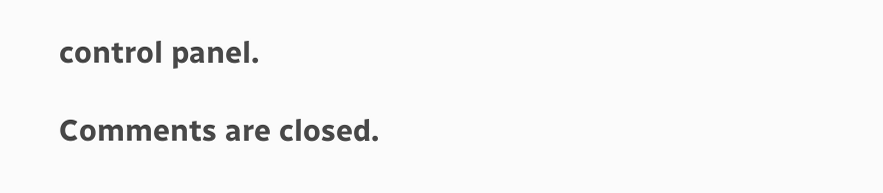control panel.

Comments are closed.